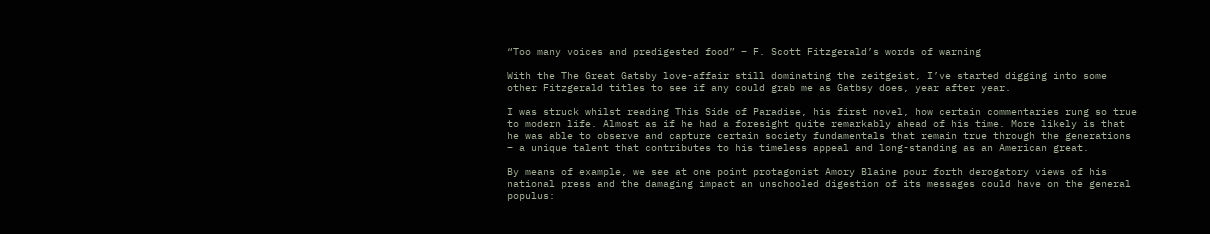“Too many voices and predigested food” – F. Scott Fitzgerald’s words of warning

With the The Great Gatsby love-affair still dominating the zeitgeist, I’ve started digging into some other Fitzgerald titles to see if any could grab me as Gatbsy does, year after year.

I was struck whilst reading This Side of Paradise, his first novel, how certain commentaries rung so true to modern life. Almost as if he had a foresight quite remarkably ahead of his time. More likely is that he was able to observe and capture certain society fundamentals that remain true through the generations – a unique talent that contributes to his timeless appeal and long-standing as an American great.

By means of example, we see at one point protagonist Amory Blaine pour forth derogatory views of his national press and the damaging impact an unschooled digestion of its messages could have on the general populus: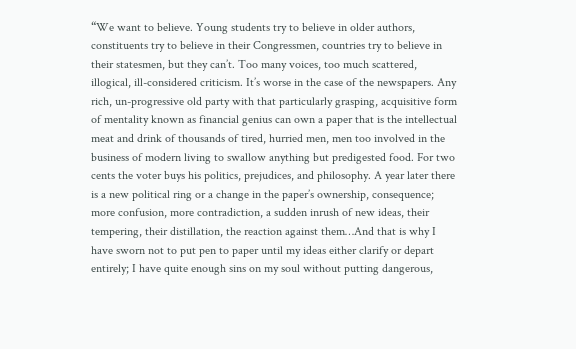“We want to believe. Young students try to believe in older authors, constituents try to believe in their Congressmen, countries try to believe in their statesmen, but they can’t. Too many voices, too much scattered, illogical, ill-considered criticism. It’s worse in the case of the newspapers. Any rich, un-progressive old party with that particularly grasping, acquisitive form of mentality known as financial genius can own a paper that is the intellectual meat and drink of thousands of tired, hurried men, men too involved in the business of modern living to swallow anything but predigested food. For two cents the voter buys his politics, prejudices, and philosophy. A year later there is a new political ring or a change in the paper’s ownership, consequence; more confusion, more contradiction, a sudden inrush of new ideas, their tempering, their distillation, the reaction against them…And that is why I have sworn not to put pen to paper until my ideas either clarify or depart entirely; I have quite enough sins on my soul without putting dangerous,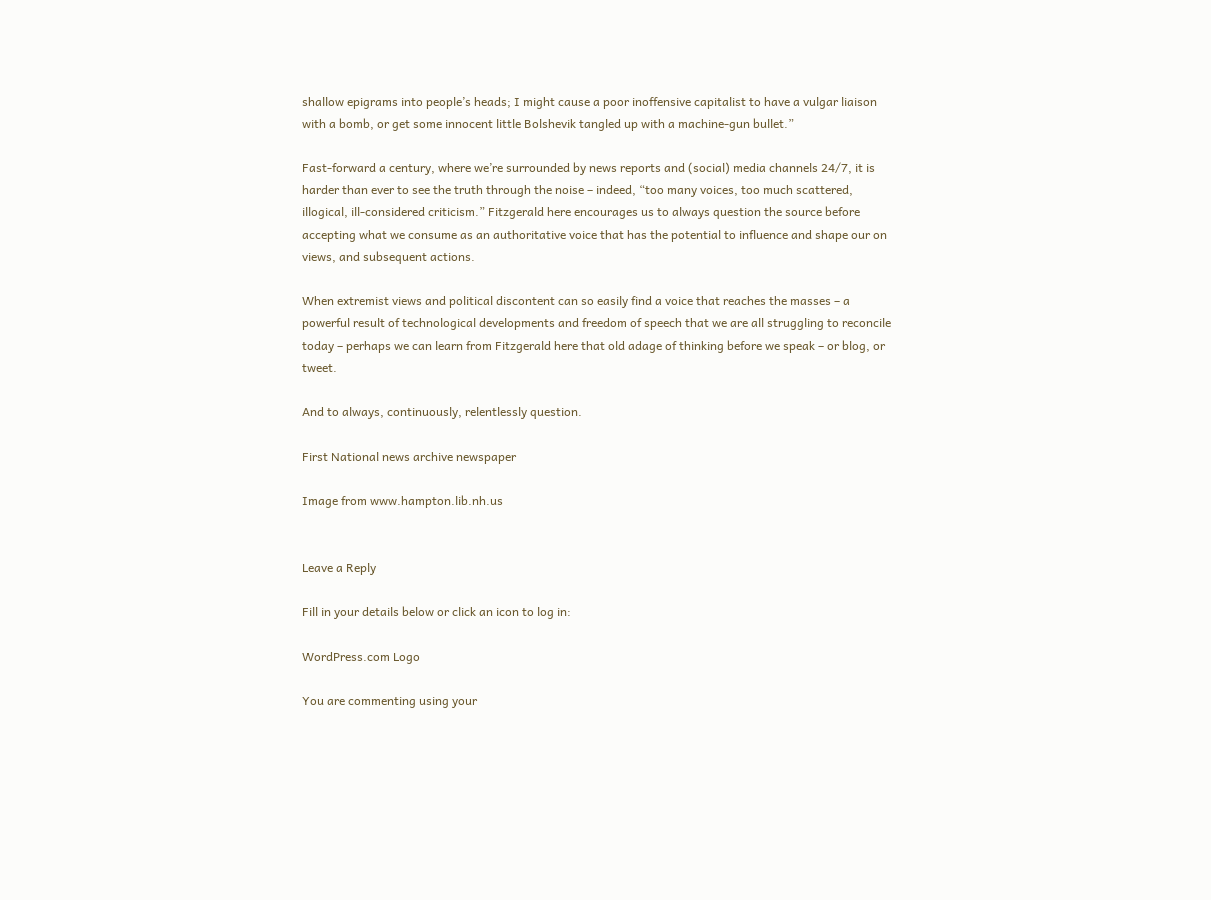shallow epigrams into people’s heads; I might cause a poor inoffensive capitalist to have a vulgar liaison with a bomb, or get some innocent little Bolshevik tangled up with a machine-gun bullet.”

Fast-forward a century, where we’re surrounded by news reports and (social) media channels 24/7, it is harder than ever to see the truth through the noise – indeed, “too many voices, too much scattered, illogical, ill-considered criticism.” Fitzgerald here encourages us to always question the source before accepting what we consume as an authoritative voice that has the potential to influence and shape our on views, and subsequent actions.

When extremist views and political discontent can so easily find a voice that reaches the masses – a powerful result of technological developments and freedom of speech that we are all struggling to reconcile today – perhaps we can learn from Fitzgerald here that old adage of thinking before we speak – or blog, or tweet.

And to always, continuously, relentlessly question.

First National news archive newspaper

Image from www.hampton.lib.nh.us


Leave a Reply

Fill in your details below or click an icon to log in:

WordPress.com Logo

You are commenting using your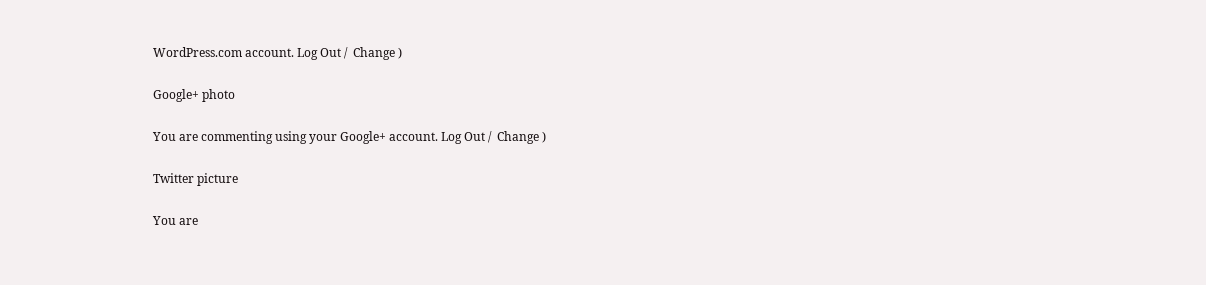WordPress.com account. Log Out /  Change )

Google+ photo

You are commenting using your Google+ account. Log Out /  Change )

Twitter picture

You are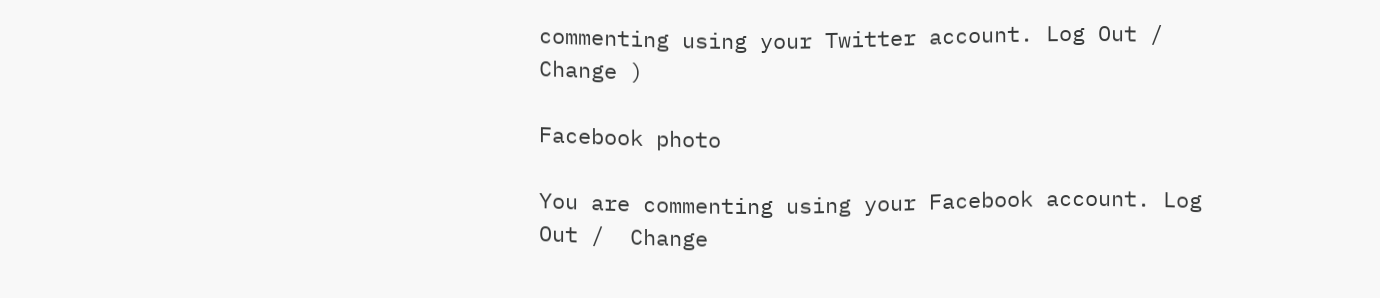commenting using your Twitter account. Log Out /  Change )

Facebook photo

You are commenting using your Facebook account. Log Out /  Change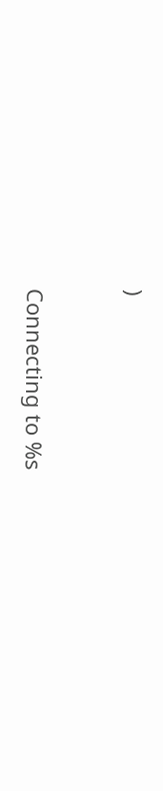)


Connecting to %s